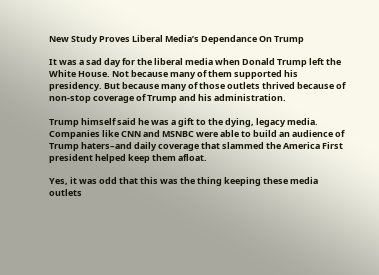New Study Proves Liberal Media’s Dependance On Trump

It was a sad day for the liberal media when Donald Trump left the White House. Not because many of them supported his presidency. But because many of those outlets thrived because of non-stop coverage of Trump and his administration.

Trump himself said he was a gift to the dying, legacy media. Companies like CNN and MSNBC were able to build an audience of Trump haters–and daily coverage that slammed the America First president helped keep them afloat.

Yes, it was odd that this was the thing keeping these media outlets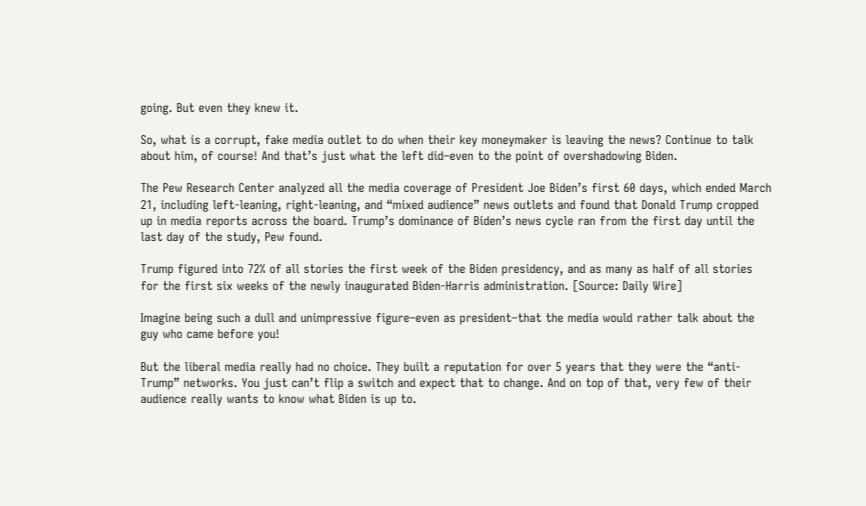going. But even they knew it.

So, what is a corrupt, fake media outlet to do when their key moneymaker is leaving the news? Continue to talk about him, of course! And that’s just what the left did–even to the point of overshadowing Biden.

The Pew Research Center analyzed all the media coverage of President Joe Biden’s first 60 days, which ended March 21, including left-leaning, right-leaning, and “mixed audience” news outlets and found that Donald Trump cropped up in media reports across the board. Trump’s dominance of Biden’s news cycle ran from the first day until the last day of the study, Pew found.

Trump figured into 72% of all stories the first week of the Biden presidency, and as many as half of all stories for the first six weeks of the newly inaugurated Biden-Harris administration. [Source: Daily Wire]

Imagine being such a dull and unimpressive figure–even as president–that the media would rather talk about the guy who came before you!

But the liberal media really had no choice. They built a reputation for over 5 years that they were the “anti-Trump” networks. You just can’t flip a switch and expect that to change. And on top of that, very few of their audience really wants to know what Biden is up to.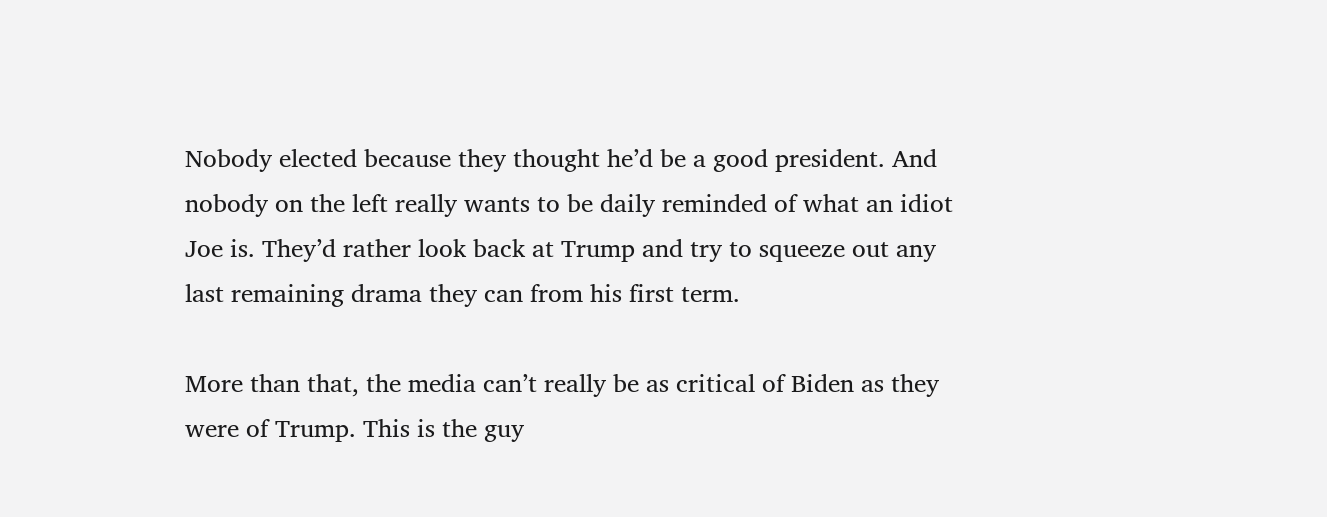Nobody elected because they thought he’d be a good president. And nobody on the left really wants to be daily reminded of what an idiot Joe is. They’d rather look back at Trump and try to squeeze out any last remaining drama they can from his first term.

More than that, the media can’t really be as critical of Biden as they were of Trump. This is the guy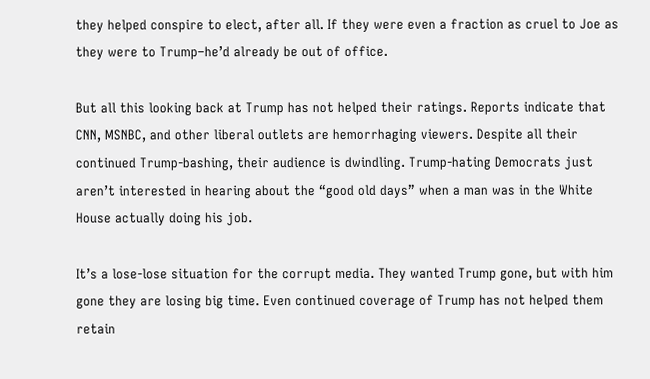they helped conspire to elect, after all. If they were even a fraction as cruel to Joe as they were to Trump–he’d already be out of office.

But all this looking back at Trump has not helped their ratings. Reports indicate that CNN, MSNBC, and other liberal outlets are hemorrhaging viewers. Despite all their continued Trump-bashing, their audience is dwindling. Trump-hating Democrats just aren’t interested in hearing about the “good old days” when a man was in the White House actually doing his job.

It’s a lose-lose situation for the corrupt media. They wanted Trump gone, but with him gone they are losing big time. Even continued coverage of Trump has not helped them retain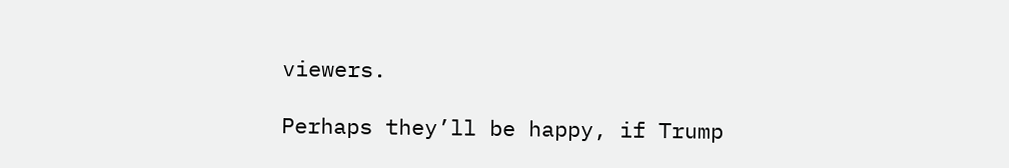viewers.

Perhaps they’ll be happy, if Trump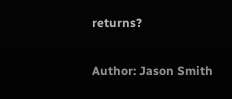returns?

Author: Jason Smith